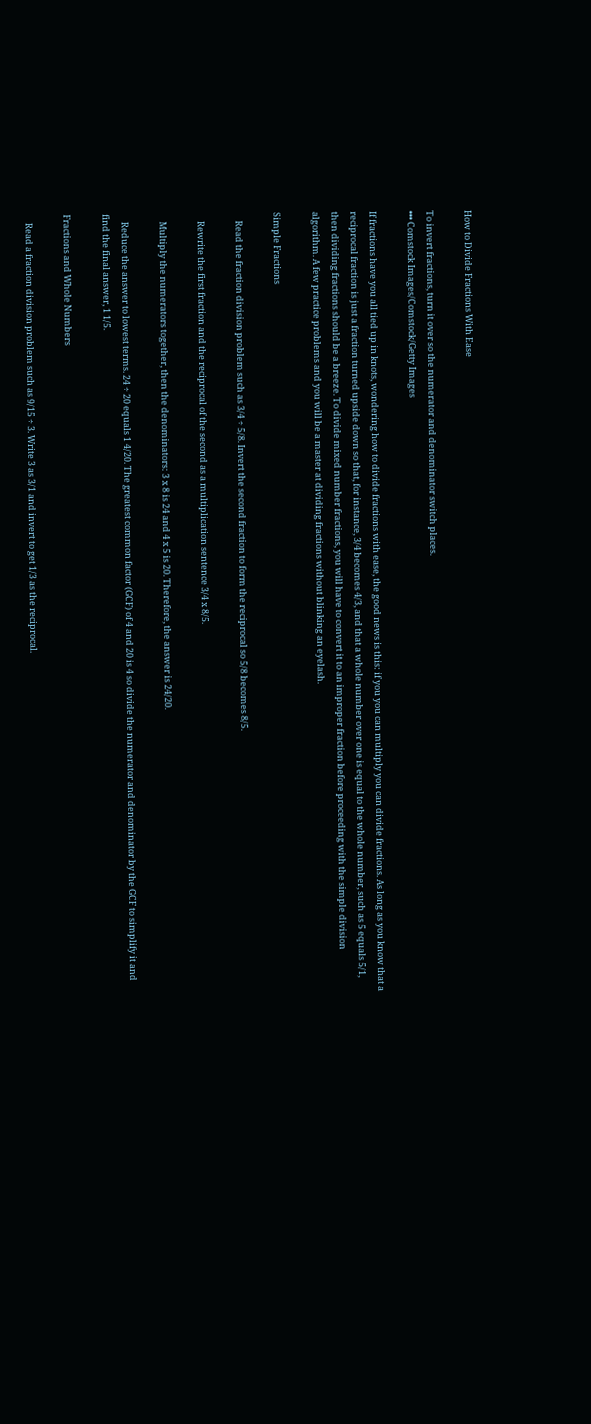How to Divide Fractions With Ease

To invert fractions, turn it over so the numerator and denominator switch places.
••• Comstock Images/Comstock/Getty Images

If fractions have you all tied up in knots, wondering how to divide fractions with ease, the good news is this: if you you can multiply you can divide fractions. As long as you know that a reciprocal fraction is just a fraction turned upside down so that, for instance, 3/4 becomes 4/3, and that a whole number over one is equal to the whole number, such as 5 equals 5/1, then dividing fractions should be a breeze. To divide mixed number fractions, you will have to convert it to an improper fraction before proceeding with the simple division algorithm. A few practice problems and you will be a master at dividing fractions without blinking an eyelash.

Simple Fractions

    Read the fraction division problem such as 3/4 ÷ 5/8. Invert the second fraction to form the reciprocal so 5/8 becomes 8/5.

    Rewrite the first fraction and the reciprocal of the second as a multiplication sentence 3/4 x 8/5.

    Multiply the numerators together, then the denominators: 3 x 8 is 24 and 4 x 5 is 20. Therefore, the answer is 24/20.

    Reduce the answer to lowest terms. 24 ÷ 20 equals 1 4/20. The greatest common factor (GCF) of 4 and 20 is 4 so divide the numerator and denominator by the GCF to simplify it and find the final answer, 1 1/5.

Fractions and Whole Numbers

    Read a fraction division problem such as 9/15 ÷ 3. Write 3 as 3/1 and invert to get 1/3 as the reciprocal.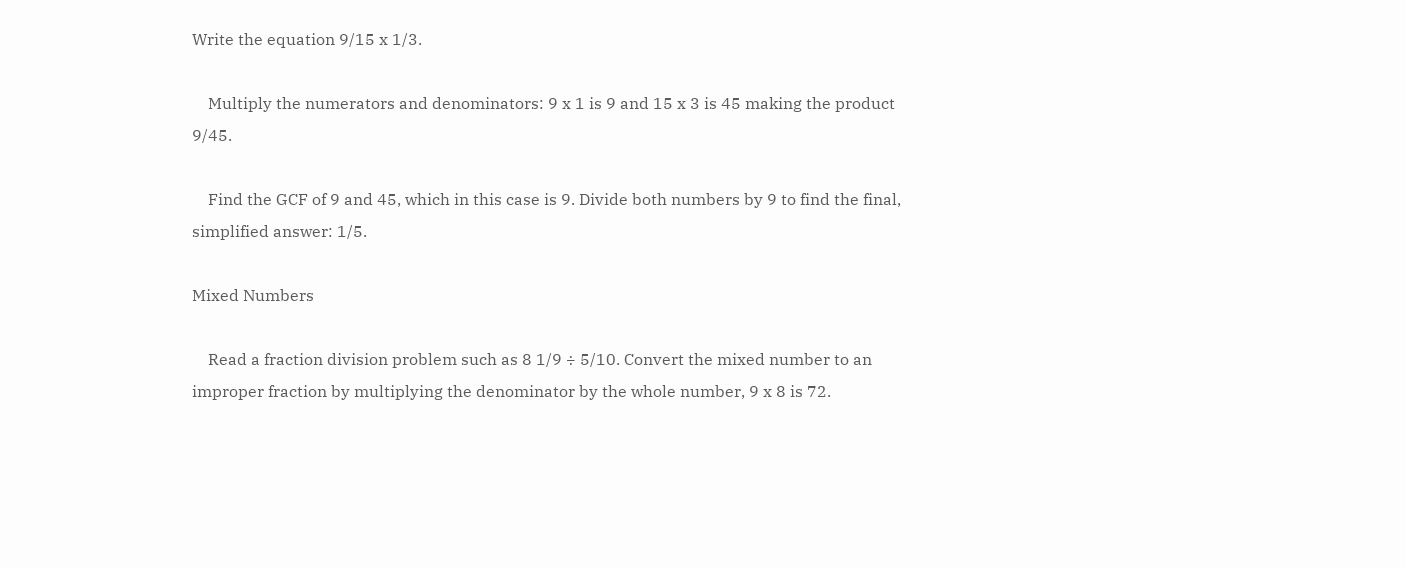Write the equation 9/15 x 1/3.

    Multiply the numerators and denominators: 9 x 1 is 9 and 15 x 3 is 45 making the product 9/45.

    Find the GCF of 9 and 45, which in this case is 9. Divide both numbers by 9 to find the final, simplified answer: 1/5.

Mixed Numbers

    Read a fraction division problem such as 8 1/9 ÷ 5/10. Convert the mixed number to an improper fraction by multiplying the denominator by the whole number, 9 x 8 is 72.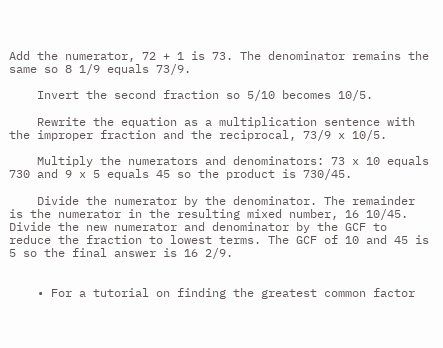Add the numerator, 72 + 1 is 73. The denominator remains the same so 8 1/9 equals 73/9.

    Invert the second fraction so 5/10 becomes 10/5.

    Rewrite the equation as a multiplication sentence with the improper fraction and the reciprocal, 73/9 x 10/5.

    Multiply the numerators and denominators: 73 x 10 equals 730 and 9 x 5 equals 45 so the product is 730/45.

    Divide the numerator by the denominator. The remainder is the numerator in the resulting mixed number, 16 10/45. Divide the new numerator and denominator by the GCF to reduce the fraction to lowest terms. The GCF of 10 and 45 is 5 so the final answer is 16 2/9.


    • For a tutorial on finding the greatest common factor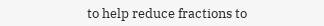to help reduce fractions to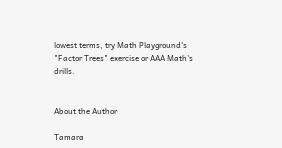lowest terms, try Math Playground's "Factor Trees" exercise or AAA Math's drills.


About the Author

Tamara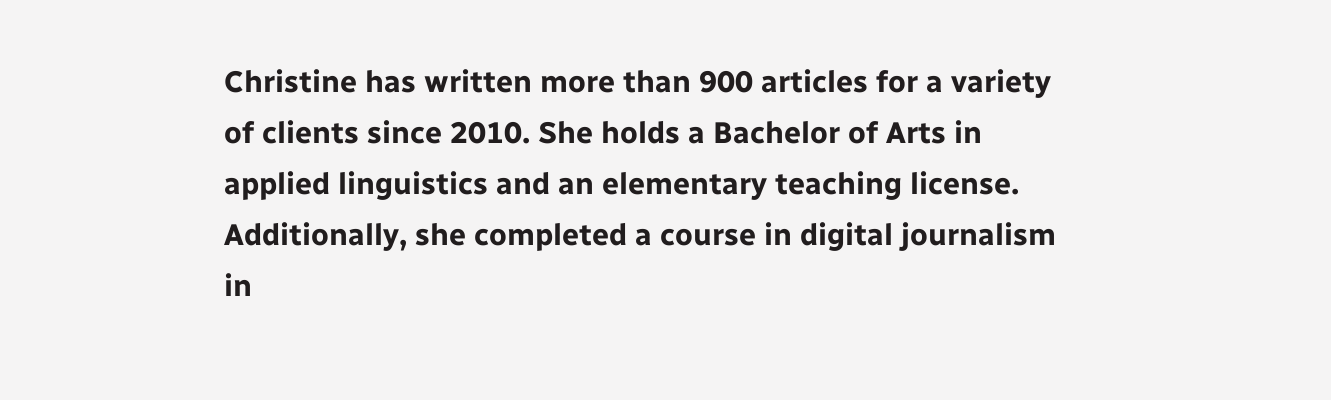Christine has written more than 900 articles for a variety of clients since 2010. She holds a Bachelor of Arts in applied linguistics and an elementary teaching license. Additionally, she completed a course in digital journalism in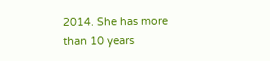2014. She has more than 10 years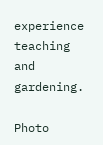experience teaching and gardening.

Photo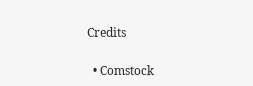Credits

  • Comstock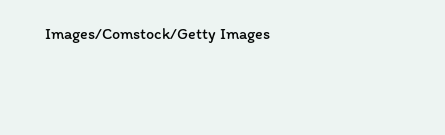Images/Comstock/Getty Images